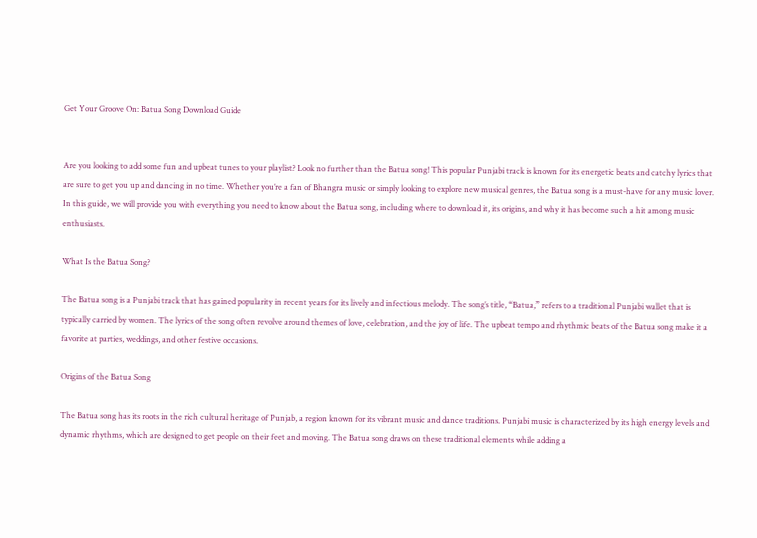Get Your Groove On: Batua Song Download Guide


Are you looking to add some fun and upbeat tunes to your playlist? Look no further than the Batua song! This popular Punjabi track is known for its energetic beats and catchy lyrics that are sure to get you up and dancing in no time. Whether you’re a fan of Bhangra music or simply looking to explore new musical genres, the Batua song is a must-have for any music lover. In this guide, we will provide you with everything you need to know about the Batua song, including where to download it, its origins, and why it has become such a hit among music enthusiasts.

What Is the Batua Song?

The Batua song is a Punjabi track that has gained popularity in recent years for its lively and infectious melody. The song’s title, “Batua,” refers to a traditional Punjabi wallet that is typically carried by women. The lyrics of the song often revolve around themes of love, celebration, and the joy of life. The upbeat tempo and rhythmic beats of the Batua song make it a favorite at parties, weddings, and other festive occasions.

Origins of the Batua Song

The Batua song has its roots in the rich cultural heritage of Punjab, a region known for its vibrant music and dance traditions. Punjabi music is characterized by its high energy levels and dynamic rhythms, which are designed to get people on their feet and moving. The Batua song draws on these traditional elements while adding a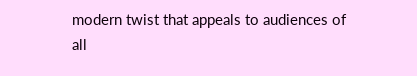modern twist that appeals to audiences of all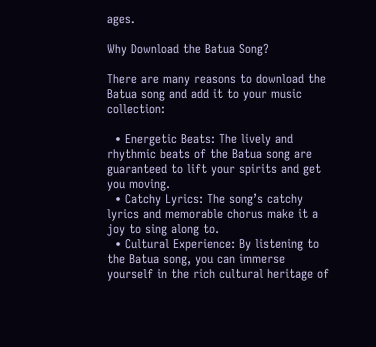ages.

Why Download the Batua Song?

There are many reasons to download the Batua song and add it to your music collection:

  • Energetic Beats: The lively and rhythmic beats of the Batua song are guaranteed to lift your spirits and get you moving.
  • Catchy Lyrics: The song’s catchy lyrics and memorable chorus make it a joy to sing along to.
  • Cultural Experience: By listening to the Batua song, you can immerse yourself in the rich cultural heritage of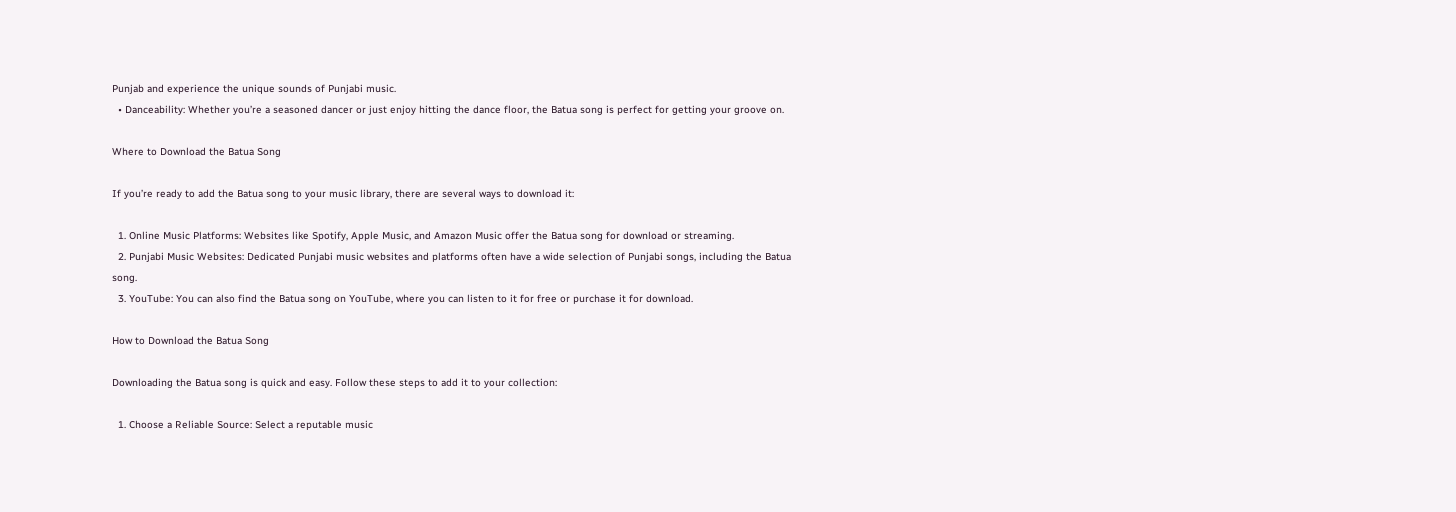Punjab and experience the unique sounds of Punjabi music.
  • Danceability: Whether you’re a seasoned dancer or just enjoy hitting the dance floor, the Batua song is perfect for getting your groove on.

Where to Download the Batua Song

If you’re ready to add the Batua song to your music library, there are several ways to download it:

  1. Online Music Platforms: Websites like Spotify, Apple Music, and Amazon Music offer the Batua song for download or streaming.
  2. Punjabi Music Websites: Dedicated Punjabi music websites and platforms often have a wide selection of Punjabi songs, including the Batua song.
  3. YouTube: You can also find the Batua song on YouTube, where you can listen to it for free or purchase it for download.

How to Download the Batua Song

Downloading the Batua song is quick and easy. Follow these steps to add it to your collection:

  1. Choose a Reliable Source: Select a reputable music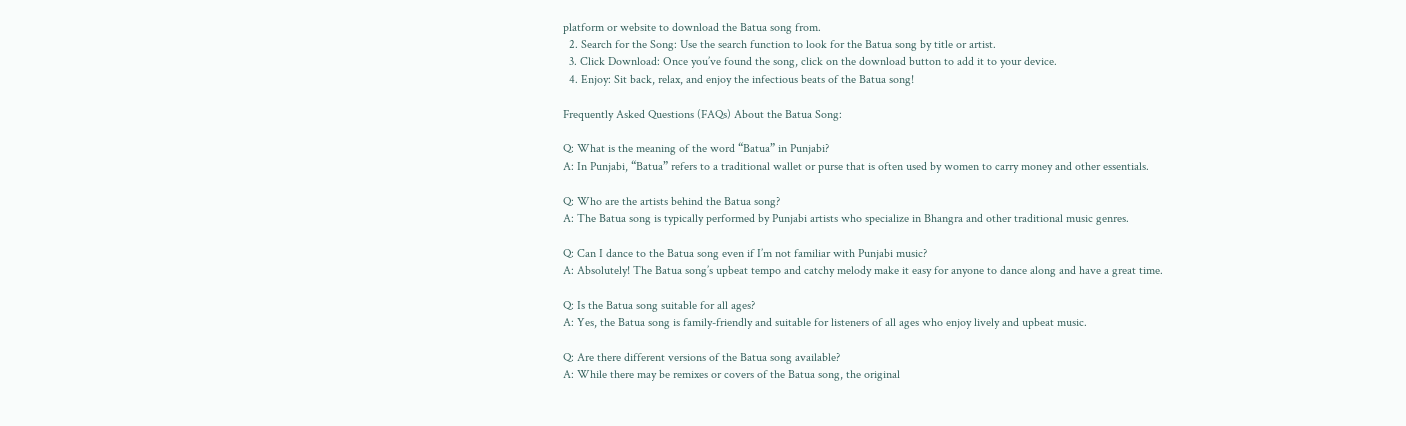platform or website to download the Batua song from.
  2. Search for the Song: Use the search function to look for the Batua song by title or artist.
  3. Click Download: Once you’ve found the song, click on the download button to add it to your device.
  4. Enjoy: Sit back, relax, and enjoy the infectious beats of the Batua song!

Frequently Asked Questions (FAQs) About the Batua Song:

Q: What is the meaning of the word “Batua” in Punjabi?
A: In Punjabi, “Batua” refers to a traditional wallet or purse that is often used by women to carry money and other essentials.

Q: Who are the artists behind the Batua song?
A: The Batua song is typically performed by Punjabi artists who specialize in Bhangra and other traditional music genres.

Q: Can I dance to the Batua song even if I’m not familiar with Punjabi music?
A: Absolutely! The Batua song’s upbeat tempo and catchy melody make it easy for anyone to dance along and have a great time.

Q: Is the Batua song suitable for all ages?
A: Yes, the Batua song is family-friendly and suitable for listeners of all ages who enjoy lively and upbeat music.

Q: Are there different versions of the Batua song available?
A: While there may be remixes or covers of the Batua song, the original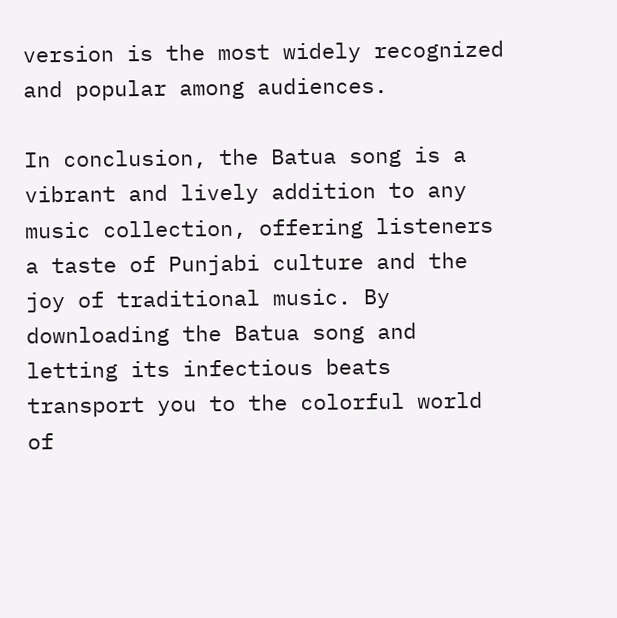version is the most widely recognized and popular among audiences.

In conclusion, the Batua song is a vibrant and lively addition to any music collection, offering listeners a taste of Punjabi culture and the joy of traditional music. By downloading the Batua song and letting its infectious beats transport you to the colorful world of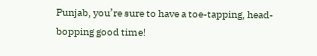Punjab, you’re sure to have a toe-tapping, head-bopping good time!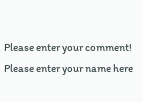Please enter your comment!
Please enter your name here